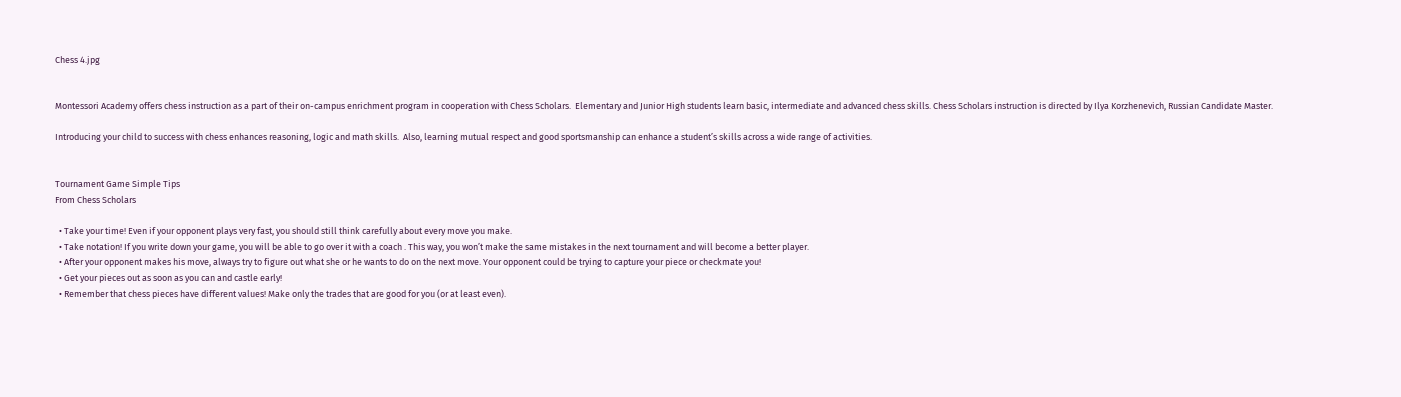Chess 4.jpg


Montessori Academy offers chess instruction as a part of their on-campus enrichment program in cooperation with Chess Scholars.  Elementary and Junior High students learn basic, intermediate and advanced chess skills. Chess Scholars instruction is directed by Ilya Korzhenevich, Russian Candidate Master.

Introducing your child to success with chess enhances reasoning, logic and math skills.  Also, learning mutual respect and good sportsmanship can enhance a student’s skills across a wide range of activities.


Tournament Game Simple Tips
From Chess Scholars

  • Take your time! Even if your opponent plays very fast, you should still think carefully about every move you make.
  • Take notation! If you write down your game, you will be able to go over it with a coach . This way, you won’t make the same mistakes in the next tournament and will become a better player.
  • After your opponent makes his move, always try to figure out what she or he wants to do on the next move. Your opponent could be trying to capture your piece or checkmate you!
  • Get your pieces out as soon as you can and castle early!
  • Remember that chess pieces have different values! Make only the trades that are good for you (or at least even).